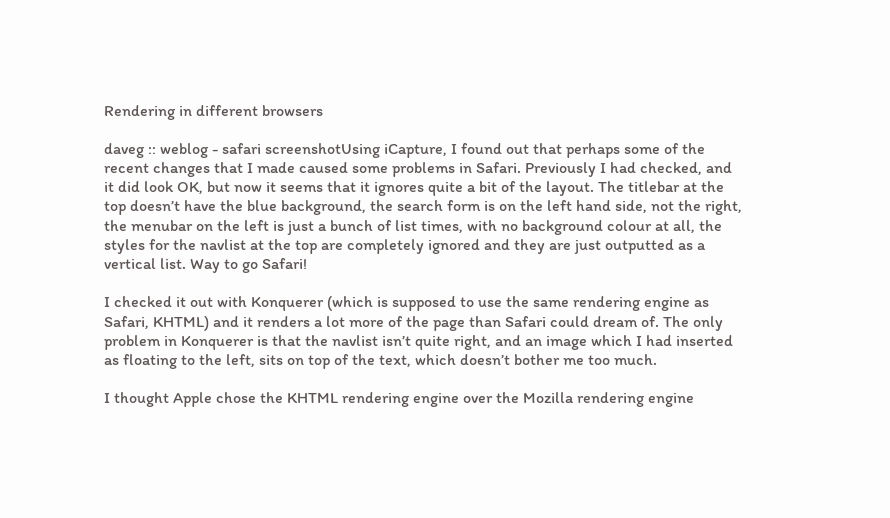Rendering in different browsers

daveg :: weblog - safari screenshotUsing iCapture, I found out that perhaps some of the recent changes that I made caused some problems in Safari. Previously I had checked, and it did look OK, but now it seems that it ignores quite a bit of the layout. The titlebar at the top doesn’t have the blue background, the search form is on the left hand side, not the right, the menubar on the left is just a bunch of list times, with no background colour at all, the styles for the navlist at the top are completely ignored and they are just outputted as a vertical list. Way to go Safari!

I checked it out with Konquerer (which is supposed to use the same rendering engine as Safari, KHTML) and it renders a lot more of the page than Safari could dream of. The only problem in Konquerer is that the navlist isn’t quite right, and an image which I had inserted as floating to the left, sits on top of the text, which doesn’t bother me too much.

I thought Apple chose the KHTML rendering engine over the Mozilla rendering engine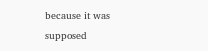because it was supposed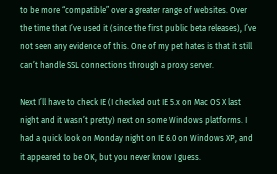to be more “compatible” over a greater range of websites. Over the time that I’ve used it (since the first public beta releases), I’ve not seen any evidence of this. One of my pet hates is that it still can’t handle SSL connections through a proxy server.

Next I’ll have to check IE (I checked out IE 5.x on Mac OS X last night and it wasn’t pretty) next on some Windows platforms. I had a quick look on Monday night on IE 6.0 on Windows XP, and it appeared to be OK, but you never know I guess.